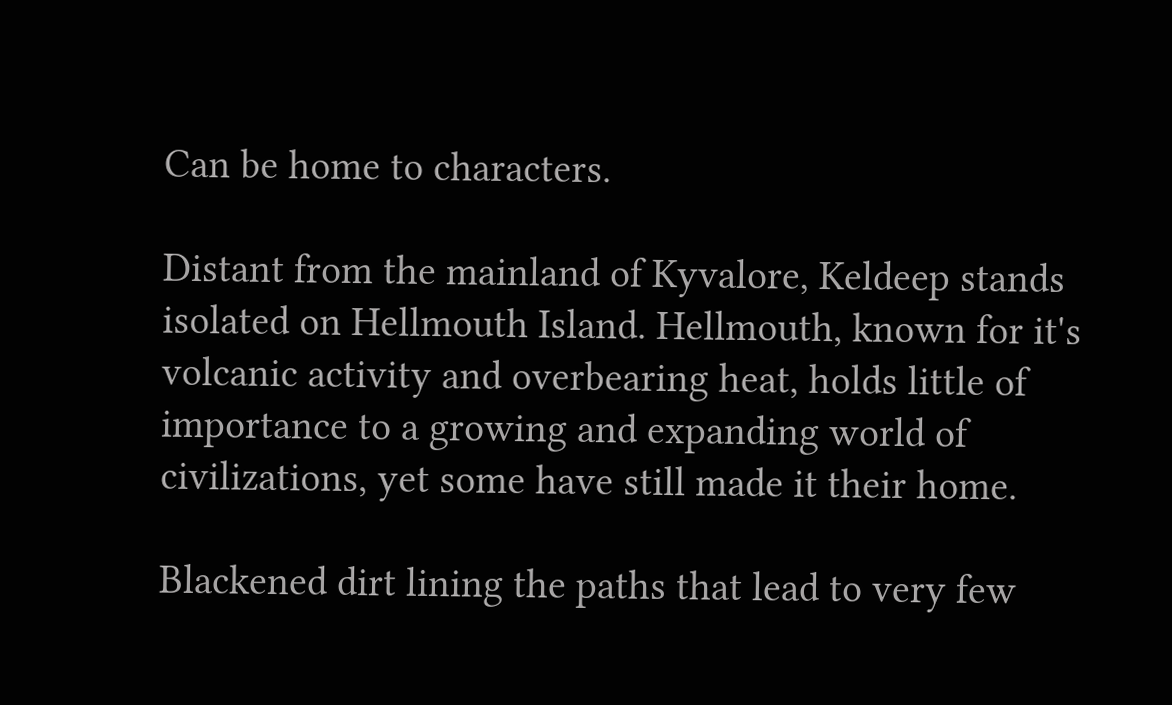Can be home to characters.

Distant from the mainland of Kyvalore, Keldeep stands isolated on Hellmouth Island. Hellmouth, known for it's volcanic activity and overbearing heat, holds little of importance to a growing and expanding world of civilizations, yet some have still made it their home.

Blackened dirt lining the paths that lead to very few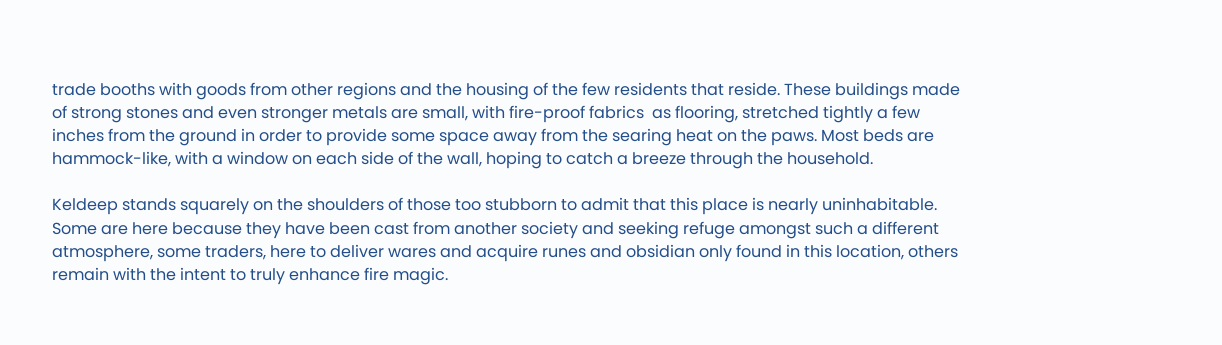trade booths with goods from other regions and the housing of the few residents that reside. These buildings made of strong stones and even stronger metals are small, with fire-proof fabrics  as flooring, stretched tightly a few inches from the ground in order to provide some space away from the searing heat on the paws. Most beds are hammock-like, with a window on each side of the wall, hoping to catch a breeze through the household.

Keldeep stands squarely on the shoulders of those too stubborn to admit that this place is nearly uninhabitable. Some are here because they have been cast from another society and seeking refuge amongst such a different atmosphere, some traders, here to deliver wares and acquire runes and obsidian only found in this location, others remain with the intent to truly enhance fire magic.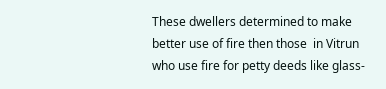These dwellers determined to make better use of fire then those  in Vitrun who use fire for petty deeds like glass-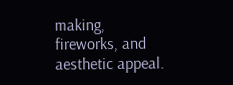making, fireworks, and aesthetic appeal.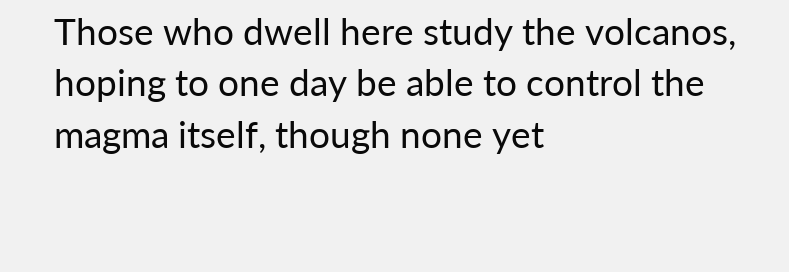Those who dwell here study the volcanos, hoping to one day be able to control the magma itself, though none yet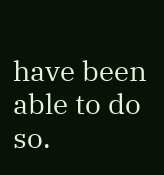have been able to do so.